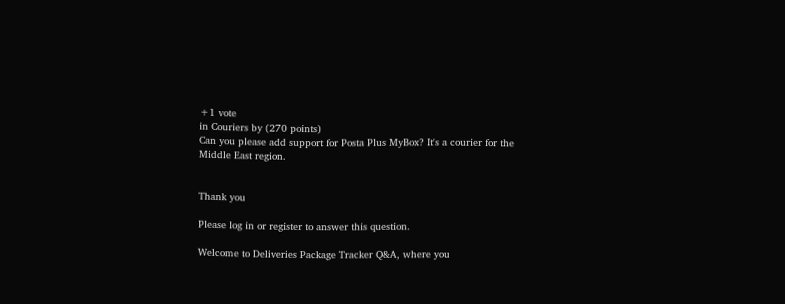+1 vote
in Couriers by (270 points)
Can you please add support for Posta Plus MyBox? It's a courier for the Middle East region.


Thank you

Please log in or register to answer this question.

Welcome to Deliveries Package Tracker Q&A, where you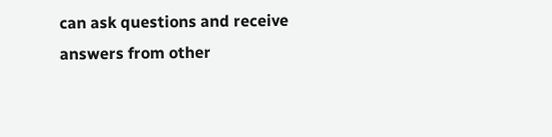can ask questions and receive answers from other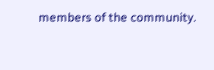members of the community.